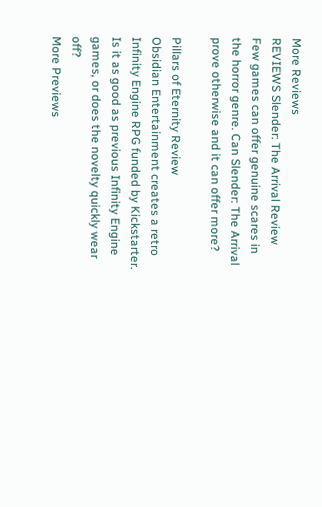More Reviews
REVIEWS Slender: The Arrival Review
Few games can offer genuine scares in the horror genre. Can Slender: The Arrival prove otherwise and it can offer more?

Pillars of Eternity Review
Obsidian Entertainment creates a retro Infinity Engine RPG funded by Kickstarter. Is it as good as previous Infinity Engine games, or does the novelty quickly wear off?
More Previews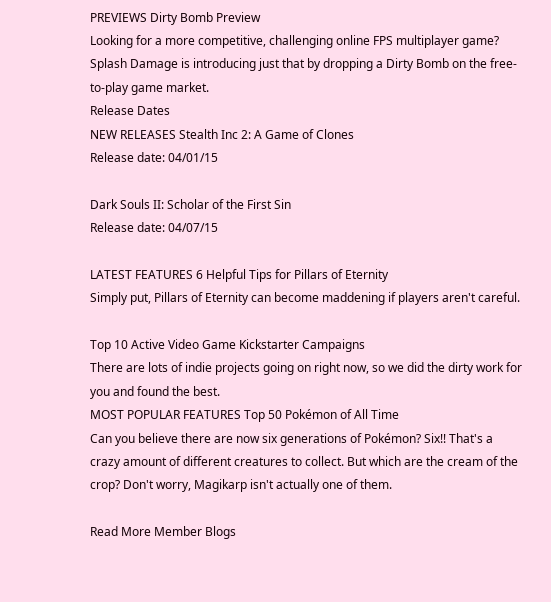PREVIEWS Dirty Bomb Preview
Looking for a more competitive, challenging online FPS multiplayer game? Splash Damage is introducing just that by dropping a Dirty Bomb on the free-to-play game market.
Release Dates
NEW RELEASES Stealth Inc 2: A Game of Clones
Release date: 04/01/15

Dark Souls II: Scholar of the First Sin
Release date: 04/07/15

LATEST FEATURES 6 Helpful Tips for Pillars of Eternity
Simply put, Pillars of Eternity can become maddening if players aren't careful.

Top 10 Active Video Game Kickstarter Campaigns
There are lots of indie projects going on right now, so we did the dirty work for you and found the best.
MOST POPULAR FEATURES Top 50 Pokémon of All Time
Can you believe there are now six generations of Pokémon? Six!! That's a crazy amount of different creatures to collect. But which are the cream of the crop? Don't worry, Magikarp isn't actually one of them.

Read More Member Blogs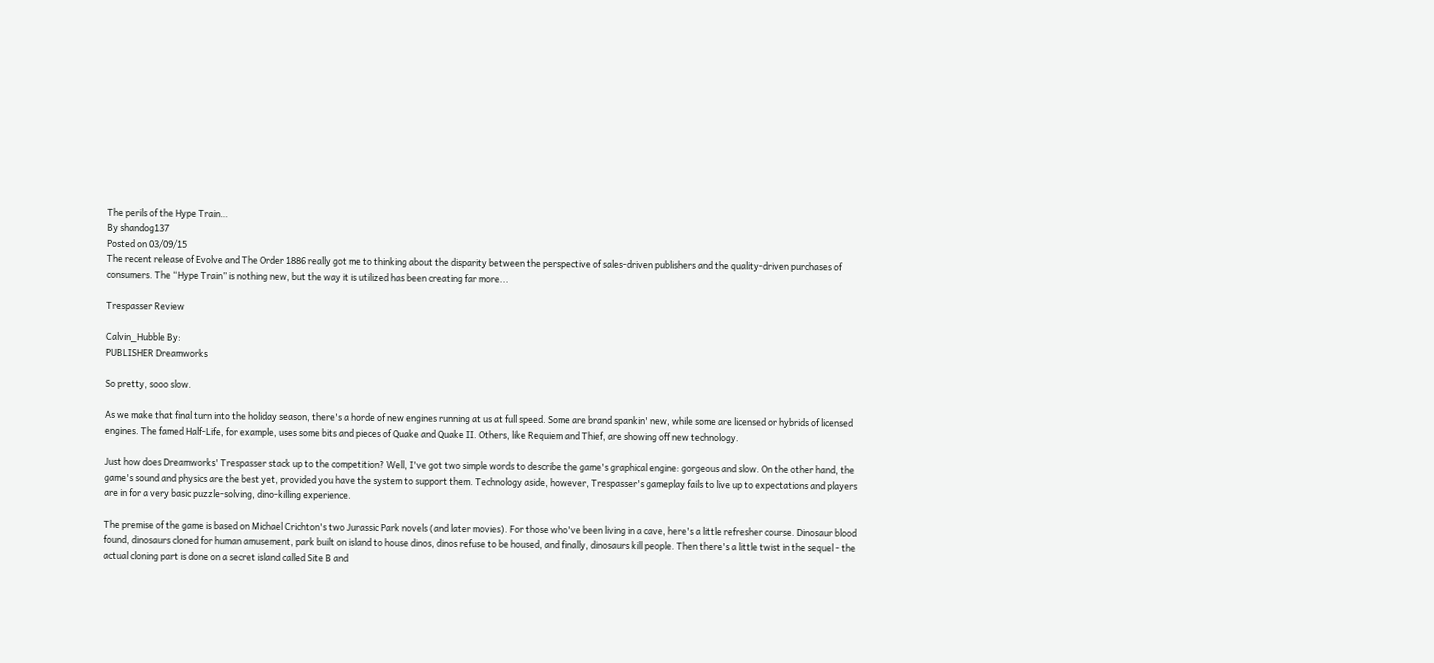The perils of the Hype Train…
By shandog137
Posted on 03/09/15
The recent release of Evolve and The Order 1886 really got me to thinking about the disparity between the perspective of sales-driven publishers and the quality-driven purchases of consumers. The “Hype Train” is nothing new, but the way it is utilized has been creating far more...

Trespasser Review

Calvin_Hubble By:
PUBLISHER Dreamworks

So pretty, sooo slow.

As we make that final turn into the holiday season, there's a horde of new engines running at us at full speed. Some are brand spankin' new, while some are licensed or hybrids of licensed engines. The famed Half-Life, for example, uses some bits and pieces of Quake and Quake II. Others, like Requiem and Thief, are showing off new technology.

Just how does Dreamworks' Trespasser stack up to the competition? Well, I've got two simple words to describe the game's graphical engine: gorgeous and slow. On the other hand, the game's sound and physics are the best yet, provided you have the system to support them. Technology aside, however, Trespasser's gameplay fails to live up to expectations and players are in for a very basic puzzle-solving, dino-killing experience.

The premise of the game is based on Michael Crichton's two Jurassic Park novels (and later movies). For those who've been living in a cave, here's a little refresher course. Dinosaur blood found, dinosaurs cloned for human amusement, park built on island to house dinos, dinos refuse to be housed, and finally, dinosaurs kill people. Then there's a little twist in the sequel - the actual cloning part is done on a secret island called Site B and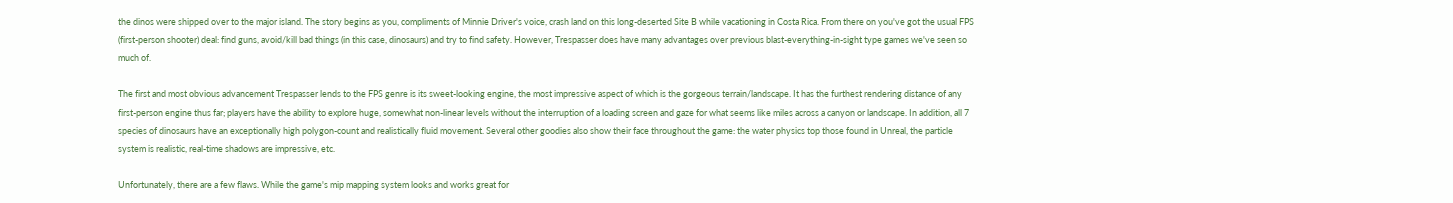the dinos were shipped over to the major island. The story begins as you, compliments of Minnie Driver's voice, crash land on this long-deserted Site B while vacationing in Costa Rica. From there on you've got the usual FPS (first-person shooter) deal: find guns, avoid/kill bad things (in this case, dinosaurs) and try to find safety. However, Trespasser does have many advantages over previous blast-everything-in-sight type games we've seen so much of.

The first and most obvious advancement Trespasser lends to the FPS genre is its sweet-looking engine, the most impressive aspect of which is the gorgeous terrain/landscape. It has the furthest rendering distance of any first-person engine thus far; players have the ability to explore huge, somewhat non-linear levels without the interruption of a loading screen and gaze for what seems like miles across a canyon or landscape. In addition, all 7 species of dinosaurs have an exceptionally high polygon-count and realistically fluid movement. Several other goodies also show their face throughout the game: the water physics top those found in Unreal, the particle system is realistic, real-time shadows are impressive, etc.

Unfortunately, there are a few flaws. While the game's mip mapping system looks and works great for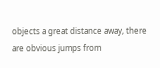objects a great distance away, there are obvious jumps from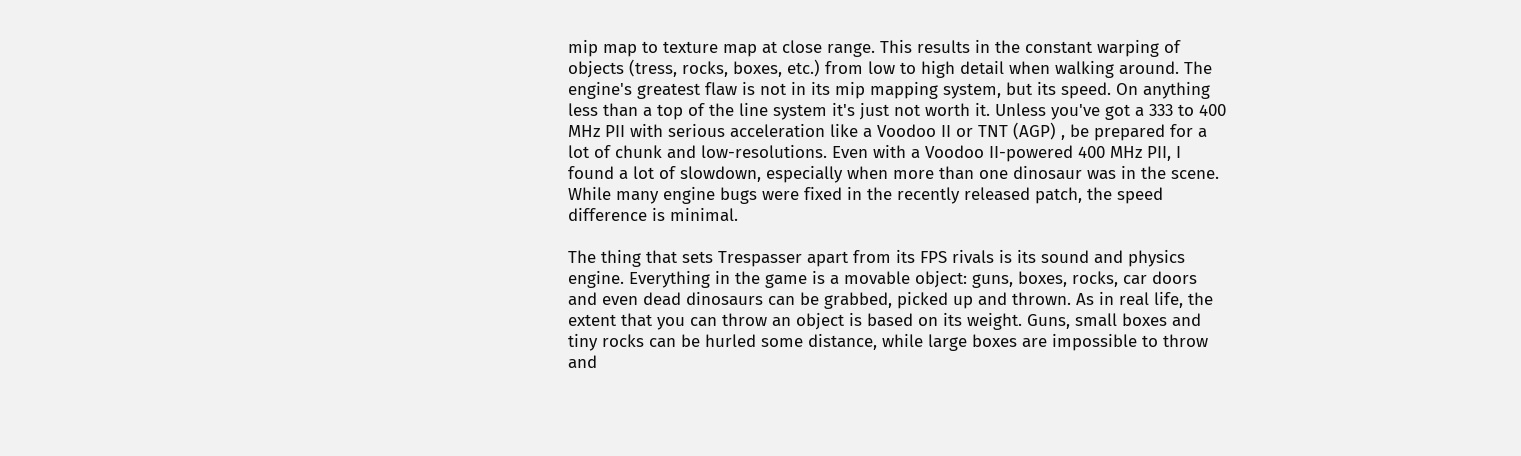mip map to texture map at close range. This results in the constant warping of objects (tress, rocks, boxes, etc.) from low to high detail when walking around. The engine's greatest flaw is not in its mip mapping system, but its speed. On anything less than a top of the line system it's just not worth it. Unless you've got a 333 to 400 MHz PII with serious acceleration like a Voodoo II or TNT (AGP) , be prepared for a lot of chunk and low-resolutions. Even with a Voodoo II-powered 400 MHz PII, I found a lot of slowdown, especially when more than one dinosaur was in the scene. While many engine bugs were fixed in the recently released patch, the speed difference is minimal.

The thing that sets Trespasser apart from its FPS rivals is its sound and physics engine. Everything in the game is a movable object: guns, boxes, rocks, car doors and even dead dinosaurs can be grabbed, picked up and thrown. As in real life, the extent that you can throw an object is based on its weight. Guns, small boxes and tiny rocks can be hurled some distance, while large boxes are impossible to throw and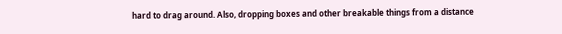hard to drag around. Also, dropping boxes and other breakable things from a distance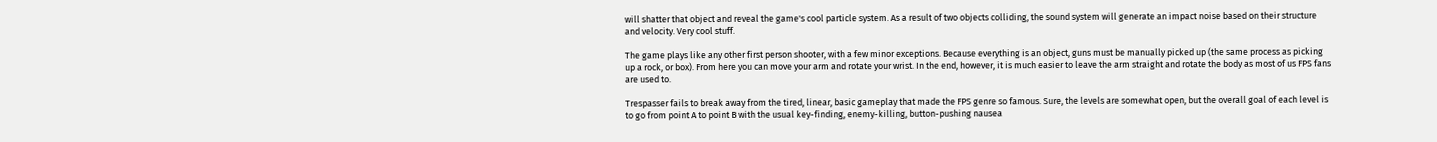will shatter that object and reveal the game's cool particle system. As a result of two objects colliding, the sound system will generate an impact noise based on their structure and velocity. Very cool stuff.

The game plays like any other first person shooter, with a few minor exceptions. Because everything is an object, guns must be manually picked up (the same process as picking up a rock, or box). From here you can move your arm and rotate your wrist. In the end, however, it is much easier to leave the arm straight and rotate the body as most of us FPS fans are used to.

Trespasser fails to break away from the tired, linear, basic gameplay that made the FPS genre so famous. Sure, the levels are somewhat open, but the overall goal of each level is to go from point A to point B with the usual key-finding, enemy-killing, button-pushing nausea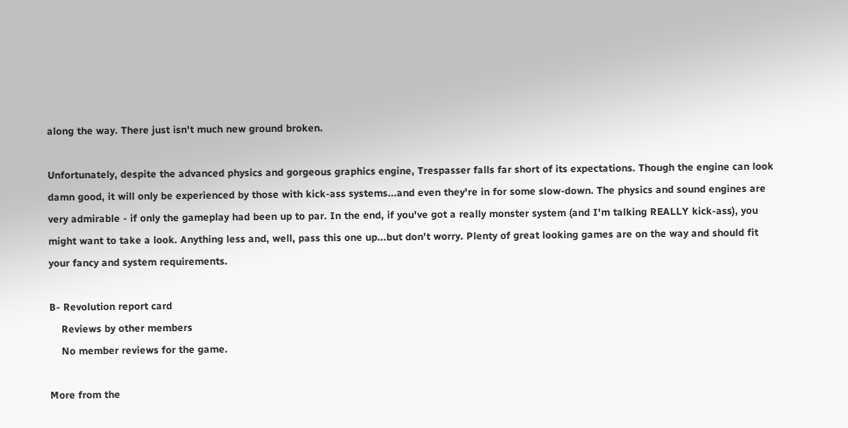along the way. There just isn't much new ground broken.

Unfortunately, despite the advanced physics and gorgeous graphics engine, Trespasser falls far short of its expectations. Though the engine can look damn good, it will only be experienced by those with kick-ass systems...and even they're in for some slow-down. The physics and sound engines are very admirable - if only the gameplay had been up to par. In the end, if you've got a really monster system (and I'm talking REALLY kick-ass), you might want to take a look. Anything less and, well, pass this one up...but don't worry. Plenty of great looking games are on the way and should fit your fancy and system requirements.

B- Revolution report card
    Reviews by other members
    No member reviews for the game.

More from the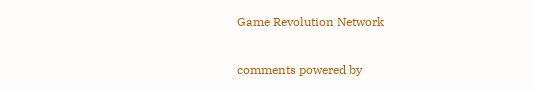Game Revolution Network

comments powered by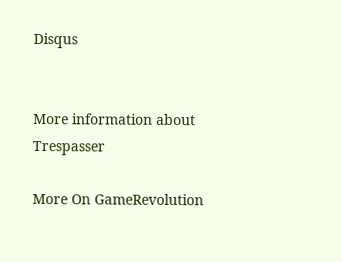Disqus


More information about Trespasser

More On GameRevolution